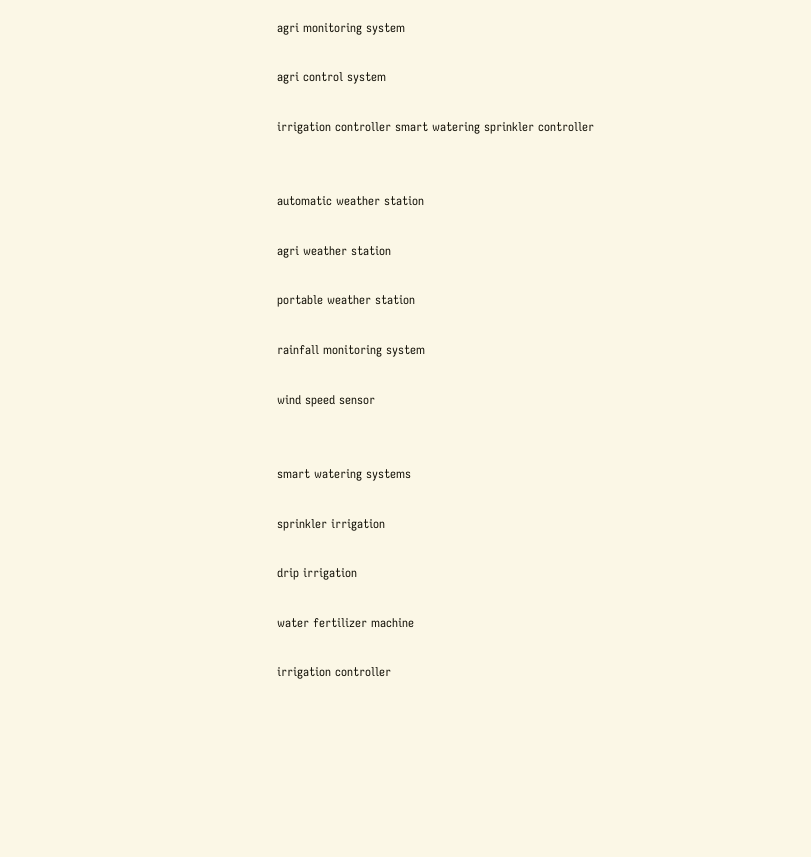agri monitoring system

agri control system

irrigation controller smart watering sprinkler controller


automatic weather station

agri weather station

portable weather station

rainfall monitoring system

wind speed sensor


smart watering systems

sprinkler irrigation

drip irrigation

water fertilizer machine

irrigation controller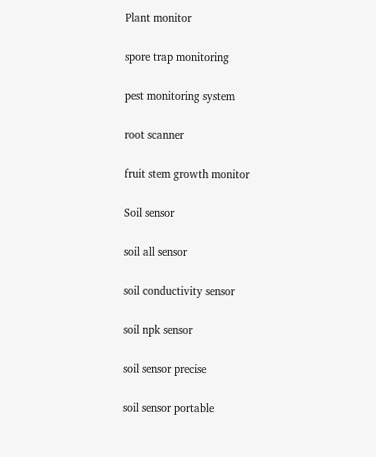Plant monitor

spore trap monitoring

pest monitoring system

root scanner

fruit stem growth monitor

Soil sensor

soil all sensor

soil conductivity sensor

soil npk sensor

soil sensor precise

soil sensor portable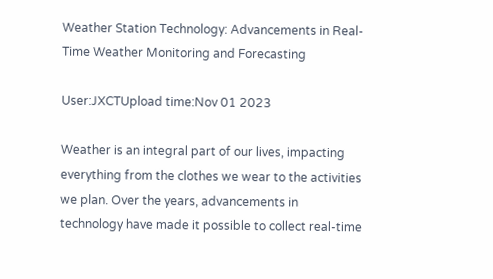Weather Station Technology: Advancements in Real-Time Weather Monitoring and Forecasting

User:JXCTUpload time:Nov 01 2023

Weather is an integral part of our lives, impacting everything from the clothes we wear to the activities we plan. Over the years, advancements in technology have made it possible to collect real-time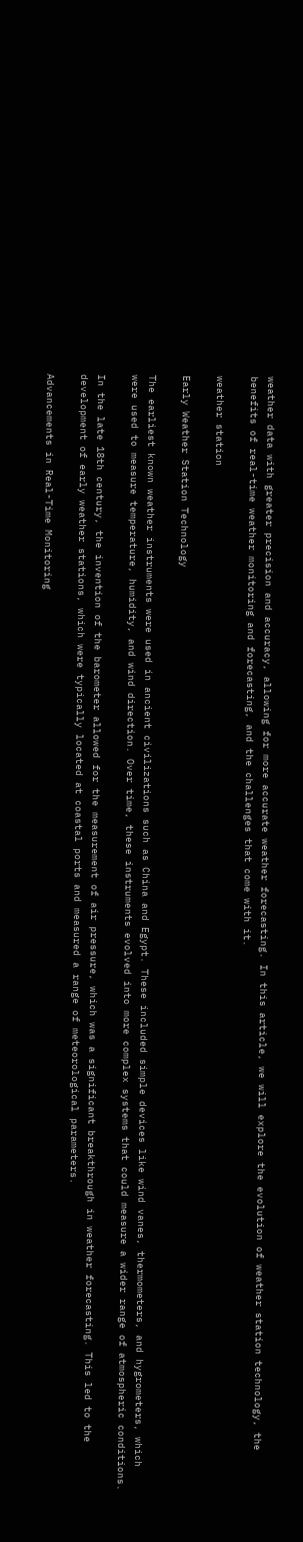weather data with greater precision and accuracy, allowing for more accurate weather forecasting. In this article, we will explore the evolution of weather station technology, the benefits of real-time weather monitoring and forecasting, and the challenges that come with it.

weather station

Early Weather Station Technology

The earliest known weather instruments were used in ancient civilizations such as China and Egypt. These included simple devices like wind vanes, thermometers, and hygrometers, which were used to measure temperature, humidity, and wind direction. Over time, these instruments evolved into more complex systems that could measure a wider range of atmospheric conditions.

In the late 18th century, the invention of the barometer allowed for the measurement of air pressure, which was a significant breakthrough in weather forecasting. This led to the development of early weather stations, which were typically located at coastal ports and measured a range of meteorological parameters.

Advancements in Real-Time Monitoring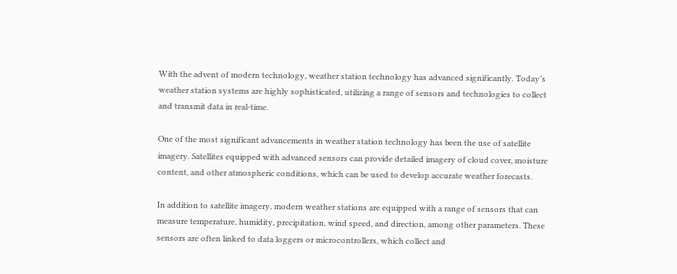With the advent of modern technology, weather station technology has advanced significantly. Today’s weather station systems are highly sophisticated, utilizing a range of sensors and technologies to collect and transmit data in real-time.

One of the most significant advancements in weather station technology has been the use of satellite imagery. Satellites equipped with advanced sensors can provide detailed imagery of cloud cover, moisture content, and other atmospheric conditions, which can be used to develop accurate weather forecasts.

In addition to satellite imagery, modern weather stations are equipped with a range of sensors that can measure temperature, humidity, precipitation, wind speed, and direction, among other parameters. These sensors are often linked to data loggers or microcontrollers, which collect and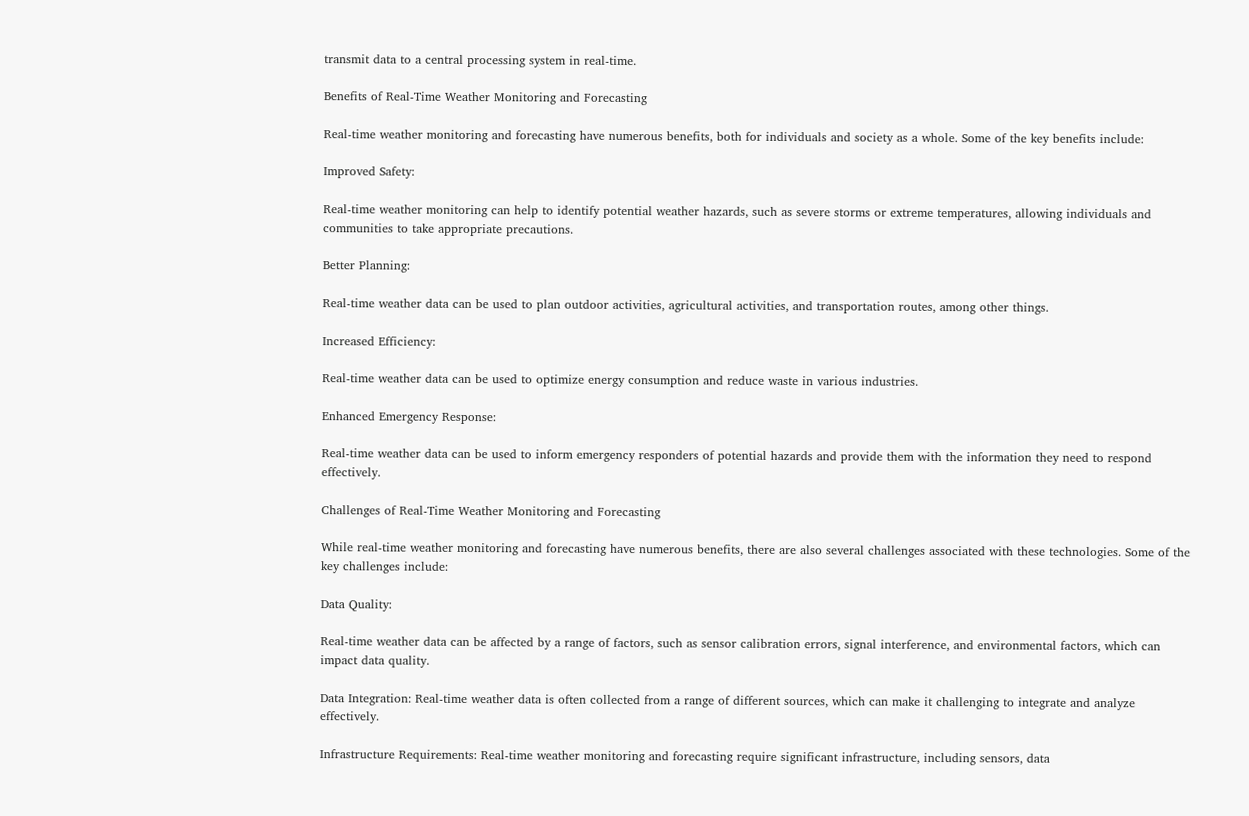transmit data to a central processing system in real-time.

Benefits of Real-Time Weather Monitoring and Forecasting

Real-time weather monitoring and forecasting have numerous benefits, both for individuals and society as a whole. Some of the key benefits include:

Improved Safety:

Real-time weather monitoring can help to identify potential weather hazards, such as severe storms or extreme temperatures, allowing individuals and communities to take appropriate precautions.

Better Planning:

Real-time weather data can be used to plan outdoor activities, agricultural activities, and transportation routes, among other things.

Increased Efficiency:

Real-time weather data can be used to optimize energy consumption and reduce waste in various industries.

Enhanced Emergency Response:

Real-time weather data can be used to inform emergency responders of potential hazards and provide them with the information they need to respond effectively.

Challenges of Real-Time Weather Monitoring and Forecasting

While real-time weather monitoring and forecasting have numerous benefits, there are also several challenges associated with these technologies. Some of the key challenges include:

Data Quality:

Real-time weather data can be affected by a range of factors, such as sensor calibration errors, signal interference, and environmental factors, which can impact data quality.

Data Integration: Real-time weather data is often collected from a range of different sources, which can make it challenging to integrate and analyze effectively.

Infrastructure Requirements: Real-time weather monitoring and forecasting require significant infrastructure, including sensors, data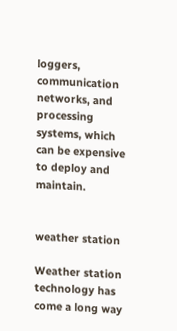loggers, communication networks, and processing systems, which can be expensive to deploy and maintain.


weather station

Weather station technology has come a long way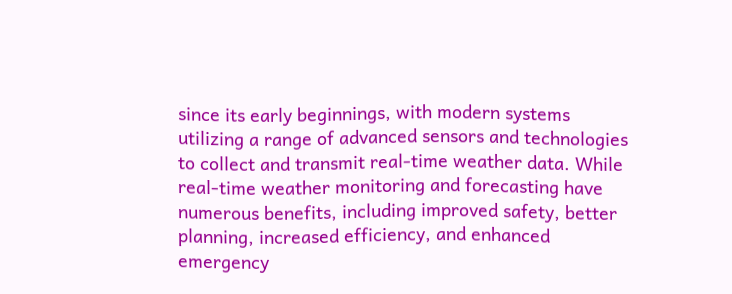since its early beginnings, with modern systems utilizing a range of advanced sensors and technologies to collect and transmit real-time weather data. While real-time weather monitoring and forecasting have numerous benefits, including improved safety, better planning, increased efficiency, and enhanced emergency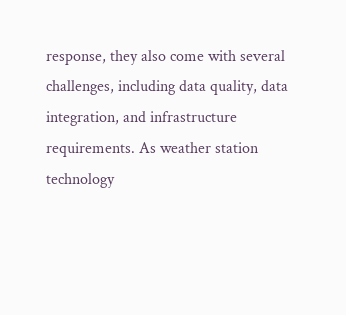response, they also come with several challenges, including data quality, data integration, and infrastructure requirements. As weather station technology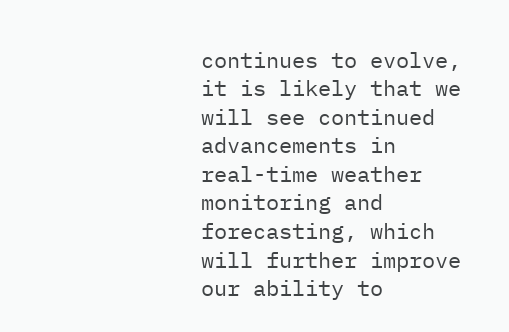continues to evolve, it is likely that we will see continued advancements in real-time weather monitoring and forecasting, which will further improve our ability to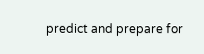predict and prepare for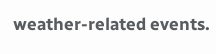weather-related events.